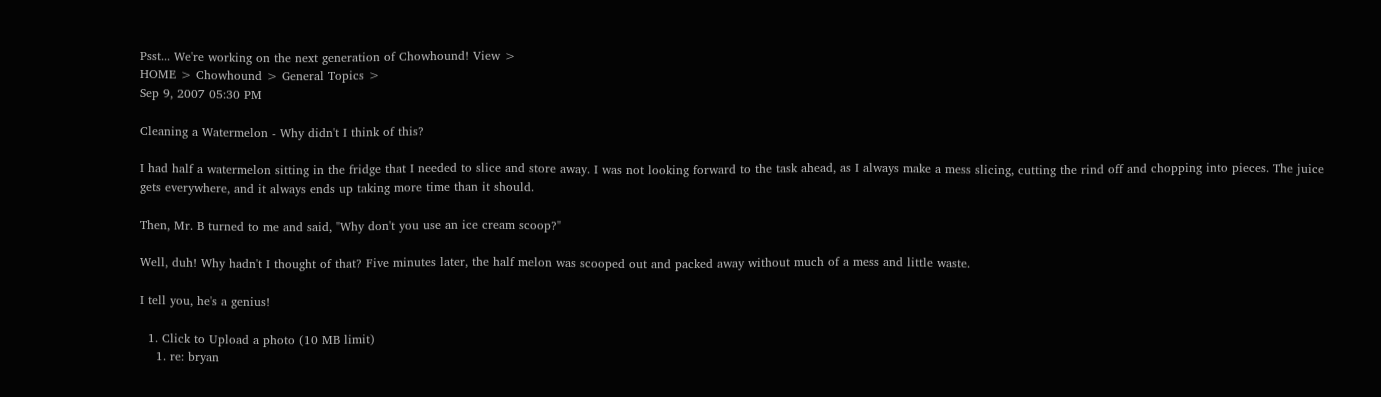Psst... We're working on the next generation of Chowhound! View >
HOME > Chowhound > General Topics >
Sep 9, 2007 05:30 PM

Cleaning a Watermelon - Why didn't I think of this?

I had half a watermelon sitting in the fridge that I needed to slice and store away. I was not looking forward to the task ahead, as I always make a mess slicing, cutting the rind off and chopping into pieces. The juice gets everywhere, and it always ends up taking more time than it should.

Then, Mr. B turned to me and said, "Why don't you use an ice cream scoop?"

Well, duh! Why hadn't I thought of that? Five minutes later, the half melon was scooped out and packed away without much of a mess and little waste.

I tell you, he's a genius!

  1. Click to Upload a photo (10 MB limit)
    1. re: bryan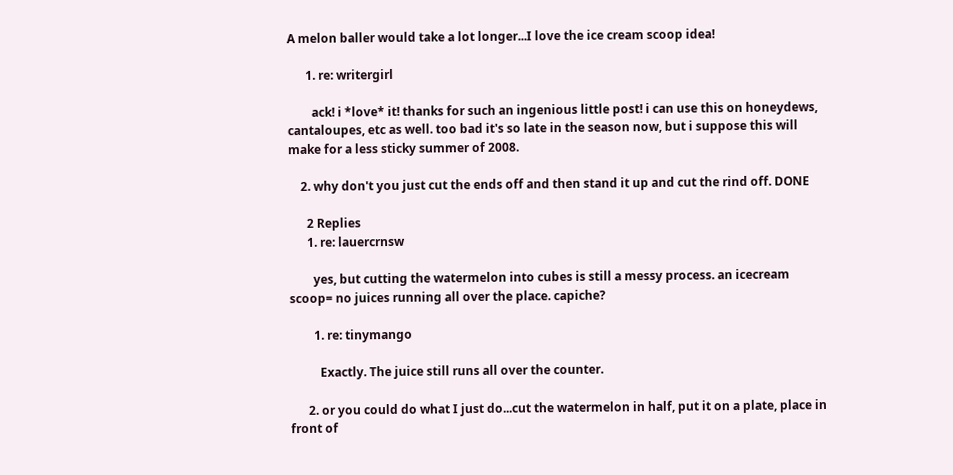A melon baller would take a lot longer...I love the ice cream scoop idea!

      1. re: writergirl

        ack! i *love* it! thanks for such an ingenious little post! i can use this on honeydews, cantaloupes, etc as well. too bad it's so late in the season now, but i suppose this will make for a less sticky summer of 2008.

    2. why don't you just cut the ends off and then stand it up and cut the rind off. DONE

      2 Replies
      1. re: lauercrnsw

        yes, but cutting the watermelon into cubes is still a messy process. an icecream scoop= no juices running all over the place. capiche?

        1. re: tinymango

          Exactly. The juice still runs all over the counter.

      2. or you could do what I just do...cut the watermelon in half, put it on a plate, place in front of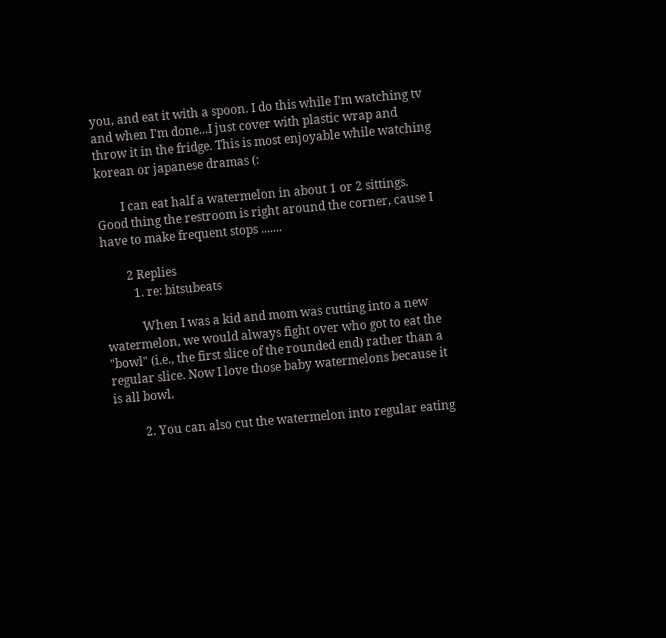you, and eat it with a spoon. I do this while I'm watching tv and when I'm done...I just cover with plastic wrap and throw it in the fridge. This is most enjoyable while watching korean or japanese dramas (:

        I can eat half a watermelon in about 1 or 2 sittings. Good thing the restroom is right around the corner, cause I have to make frequent stops .......

        2 Replies
          1. re: bitsubeats

            When I was a kid and mom was cutting into a new watermelon, we would always fight over who got to eat the "bowl" (i.e., the first slice of the rounded end) rather than a regular slice. Now I love those baby watermelons because it is all bowl.

          2. You can also cut the watermelon into regular eating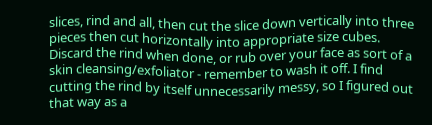slices, rind and all, then cut the slice down vertically into three pieces then cut horizontally into appropriate size cubes. Discard the rind when done, or rub over your face as sort of a skin cleansing/exfoliator - remember to wash it off. I find cutting the rind by itself unnecessarily messy, so I figured out that way as a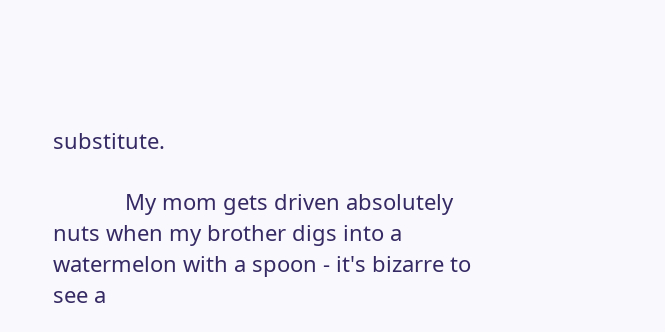substitute.

            My mom gets driven absolutely nuts when my brother digs into a watermelon with a spoon - it's bizarre to see a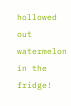hollowed out watermelon in the fridge!